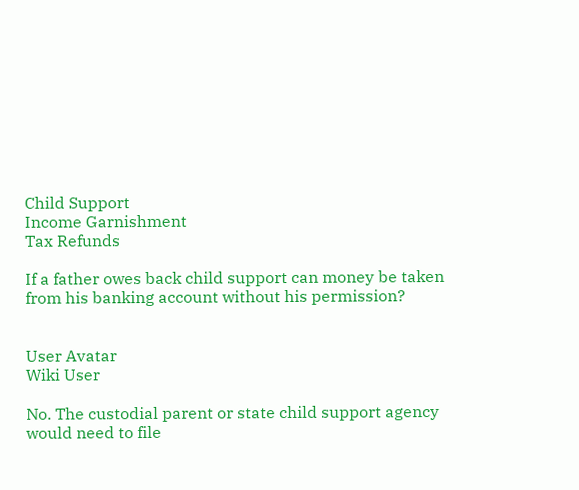Child Support
Income Garnishment
Tax Refunds

If a father owes back child support can money be taken from his banking account without his permission?


User Avatar
Wiki User

No. The custodial parent or state child support agency would need to file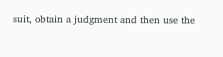suit, obtain a judgment and then use the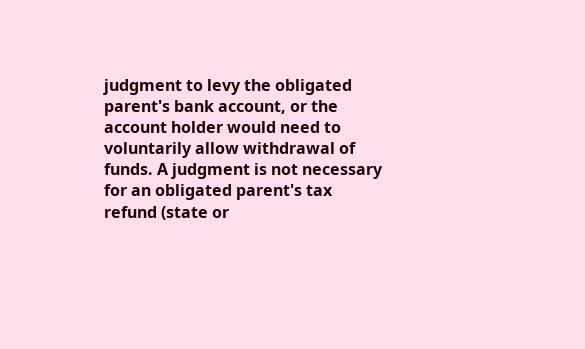judgment to levy the obligated parent's bank account, or the account holder would need to voluntarily allow withdrawal of funds. A judgment is not necessary for an obligated parent's tax refund (state or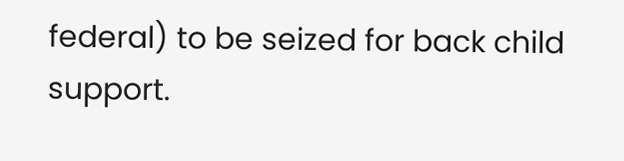federal) to be seized for back child support.